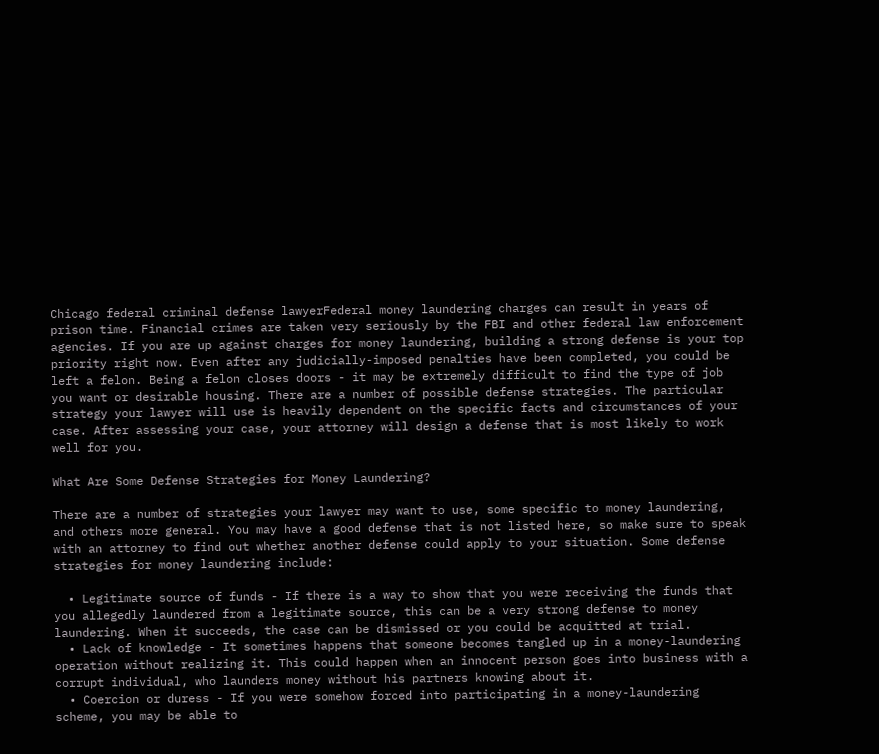Chicago federal criminal defense lawyerFederal money laundering charges can result in years of prison time. Financial crimes are taken very seriously by the FBI and other federal law enforcement agencies. If you are up against charges for money laundering, building a strong defense is your top priority right now. Even after any judicially-imposed penalties have been completed, you could be left a felon. Being a felon closes doors - it may be extremely difficult to find the type of job you want or desirable housing. There are a number of possible defense strategies. The particular strategy your lawyer will use is heavily dependent on the specific facts and circumstances of your case. After assessing your case, your attorney will design a defense that is most likely to work well for you.

What Are Some Defense Strategies for Money Laundering?

There are a number of strategies your lawyer may want to use, some specific to money laundering, and others more general. You may have a good defense that is not listed here, so make sure to speak with an attorney to find out whether another defense could apply to your situation. Some defense strategies for money laundering include:

  • Legitimate source of funds - If there is a way to show that you were receiving the funds that you allegedly laundered from a legitimate source, this can be a very strong defense to money laundering. When it succeeds, the case can be dismissed or you could be acquitted at trial.
  • Lack of knowledge - It sometimes happens that someone becomes tangled up in a money-laundering operation without realizing it. This could happen when an innocent person goes into business with a corrupt individual, who launders money without his partners knowing about it.
  • Coercion or duress - If you were somehow forced into participating in a money-laundering scheme, you may be able to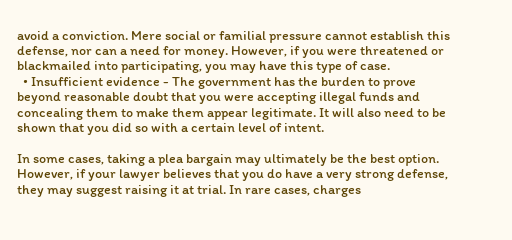avoid a conviction. Mere social or familial pressure cannot establish this defense, nor can a need for money. However, if you were threatened or blackmailed into participating, you may have this type of case.
  • Insufficient evidence - The government has the burden to prove beyond reasonable doubt that you were accepting illegal funds and concealing them to make them appear legitimate. It will also need to be shown that you did so with a certain level of intent.

In some cases, taking a plea bargain may ultimately be the best option. However, if your lawyer believes that you do have a very strong defense, they may suggest raising it at trial. In rare cases, charges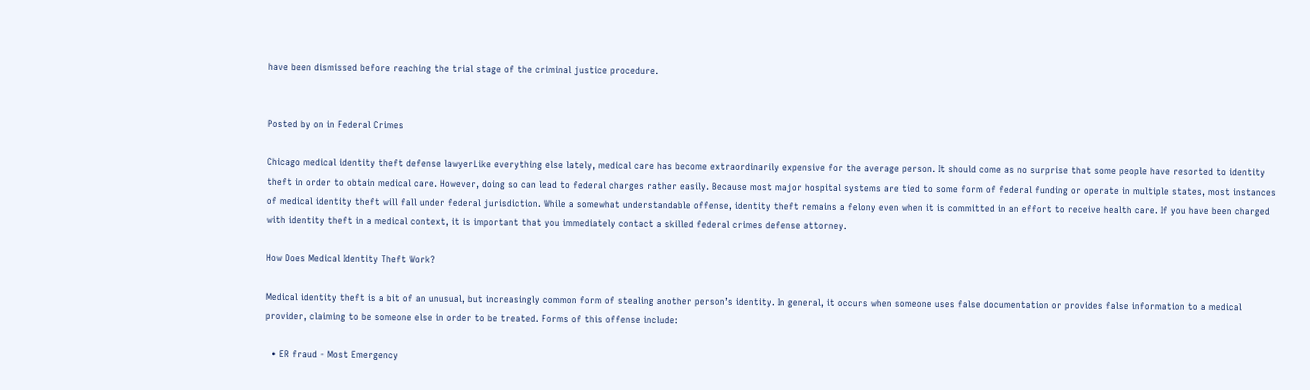have been dismissed before reaching the trial stage of the criminal justice procedure.


Posted by on in Federal Crimes

Chicago medical identity theft defense lawyerLike everything else lately, medical care has become extraordinarily expensive for the average person. It should come as no surprise that some people have resorted to identity theft in order to obtain medical care. However, doing so can lead to federal charges rather easily. Because most major hospital systems are tied to some form of federal funding or operate in multiple states, most instances of medical identity theft will fall under federal jurisdiction. While a somewhat understandable offense, identity theft remains a felony even when it is committed in an effort to receive health care. If you have been charged with identity theft in a medical context, it is important that you immediately contact a skilled federal crimes defense attorney.

How Does Medical Identity Theft Work?

Medical identity theft is a bit of an unusual, but increasingly common form of stealing another person’s identity. In general, it occurs when someone uses false documentation or provides false information to a medical provider, claiming to be someone else in order to be treated. Forms of this offense include:

  • ER fraud - Most Emergency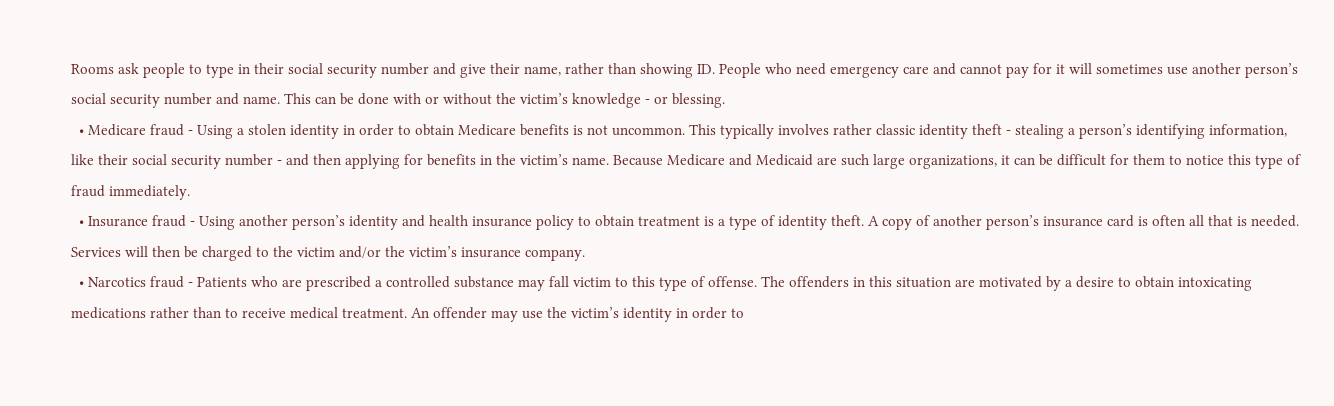Rooms ask people to type in their social security number and give their name, rather than showing ID. People who need emergency care and cannot pay for it will sometimes use another person’s social security number and name. This can be done with or without the victim’s knowledge - or blessing.
  • Medicare fraud - Using a stolen identity in order to obtain Medicare benefits is not uncommon. This typically involves rather classic identity theft - stealing a person’s identifying information, like their social security number - and then applying for benefits in the victim’s name. Because Medicare and Medicaid are such large organizations, it can be difficult for them to notice this type of fraud immediately.
  • Insurance fraud - Using another person’s identity and health insurance policy to obtain treatment is a type of identity theft. A copy of another person’s insurance card is often all that is needed. Services will then be charged to the victim and/or the victim’s insurance company.
  • Narcotics fraud - Patients who are prescribed a controlled substance may fall victim to this type of offense. The offenders in this situation are motivated by a desire to obtain intoxicating medications rather than to receive medical treatment. An offender may use the victim’s identity in order to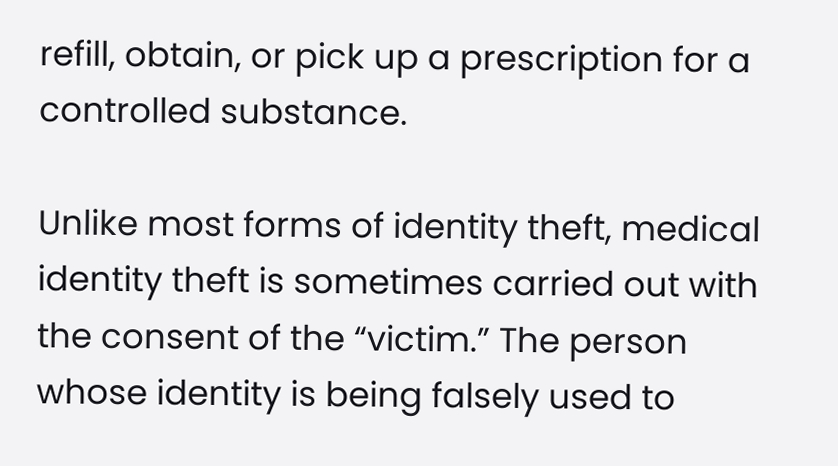refill, obtain, or pick up a prescription for a controlled substance.

Unlike most forms of identity theft, medical identity theft is sometimes carried out with the consent of the “victim.” The person whose identity is being falsely used to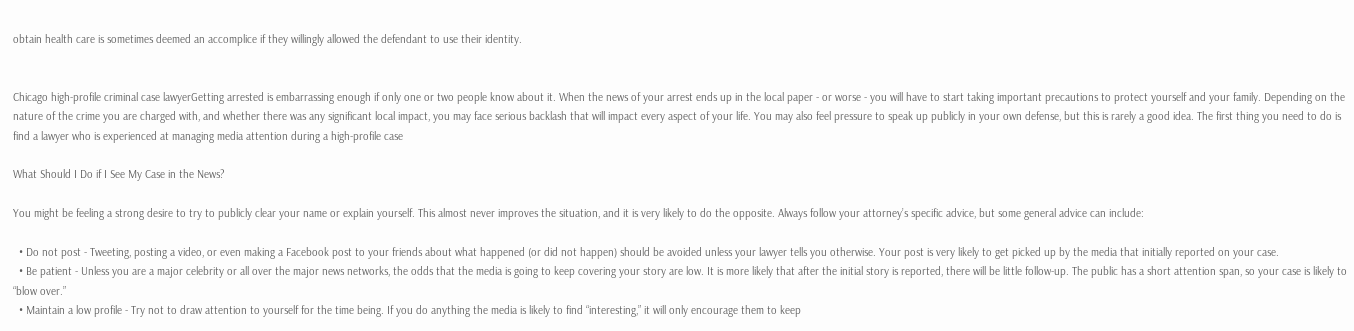obtain health care is sometimes deemed an accomplice if they willingly allowed the defendant to use their identity.


Chicago high-profile criminal case lawyerGetting arrested is embarrassing enough if only one or two people know about it. When the news of your arrest ends up in the local paper - or worse - you will have to start taking important precautions to protect yourself and your family. Depending on the nature of the crime you are charged with, and whether there was any significant local impact, you may face serious backlash that will impact every aspect of your life. You may also feel pressure to speak up publicly in your own defense, but this is rarely a good idea. The first thing you need to do is find a lawyer who is experienced at managing media attention during a high-profile case

What Should I Do if I See My Case in the News?

You might be feeling a strong desire to try to publicly clear your name or explain yourself. This almost never improves the situation, and it is very likely to do the opposite. Always follow your attorney’s specific advice, but some general advice can include:

  • Do not post - Tweeting, posting a video, or even making a Facebook post to your friends about what happened (or did not happen) should be avoided unless your lawyer tells you otherwise. Your post is very likely to get picked up by the media that initially reported on your case.
  • Be patient - Unless you are a major celebrity or all over the major news networks, the odds that the media is going to keep covering your story are low. It is more likely that after the initial story is reported, there will be little follow-up. The public has a short attention span, so your case is likely to “blow over.”
  • Maintain a low profile - Try not to draw attention to yourself for the time being. If you do anything the media is likely to find “interesting,” it will only encourage them to keep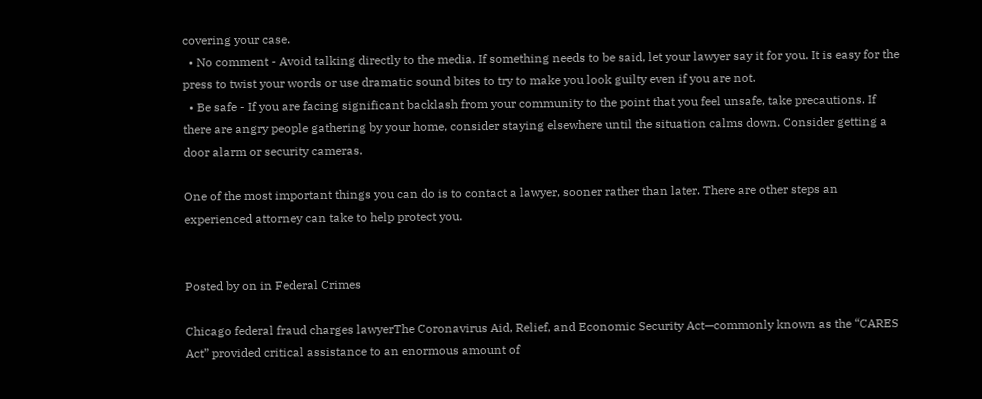covering your case.
  • No comment - Avoid talking directly to the media. If something needs to be said, let your lawyer say it for you. It is easy for the press to twist your words or use dramatic sound bites to try to make you look guilty even if you are not.
  • Be safe - If you are facing significant backlash from your community to the point that you feel unsafe, take precautions. If there are angry people gathering by your home, consider staying elsewhere until the situation calms down. Consider getting a door alarm or security cameras.

One of the most important things you can do is to contact a lawyer, sooner rather than later. There are other steps an experienced attorney can take to help protect you.


Posted by on in Federal Crimes

Chicago federal fraud charges lawyerThe Coronavirus Aid, Relief, and Economic Security Act—commonly known as the “CARES Act” provided critical assistance to an enormous amount of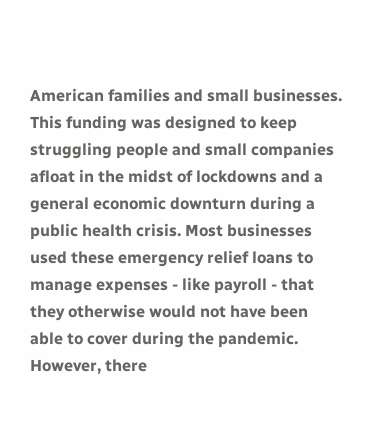American families and small businesses. This funding was designed to keep struggling people and small companies afloat in the midst of lockdowns and a general economic downturn during a public health crisis. Most businesses used these emergency relief loans to manage expenses - like payroll - that they otherwise would not have been able to cover during the pandemic. However, there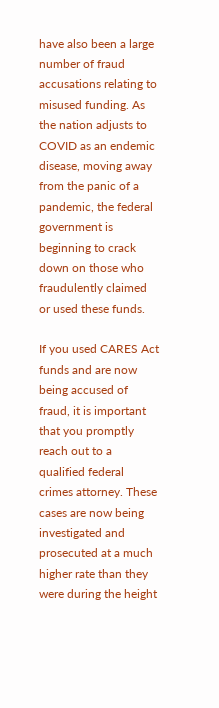have also been a large number of fraud accusations relating to misused funding. As the nation adjusts to COVID as an endemic disease, moving away from the panic of a pandemic, the federal government is beginning to crack down on those who fraudulently claimed or used these funds.

If you used CARES Act funds and are now being accused of fraud, it is important that you promptly reach out to a qualified federal crimes attorney. These cases are now being investigated and prosecuted at a much higher rate than they were during the height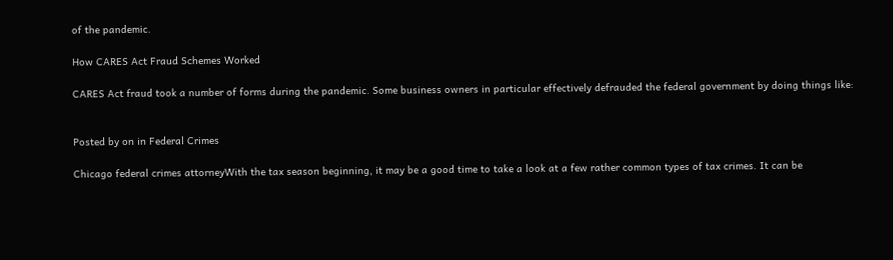of the pandemic.

How CARES Act Fraud Schemes Worked

CARES Act fraud took a number of forms during the pandemic. Some business owners in particular effectively defrauded the federal government by doing things like:


Posted by on in Federal Crimes

Chicago federal crimes attorneyWith the tax season beginning, it may be a good time to take a look at a few rather common types of tax crimes. It can be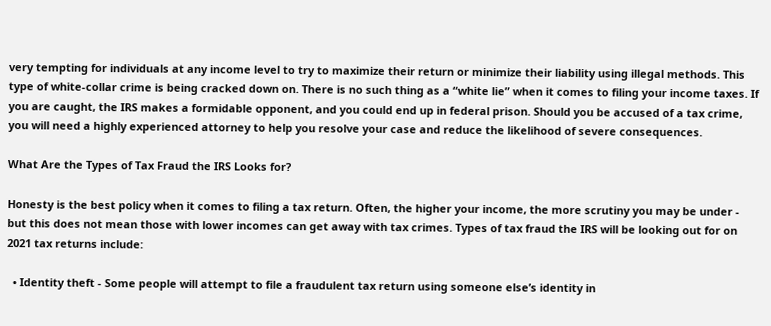very tempting for individuals at any income level to try to maximize their return or minimize their liability using illegal methods. This type of white-collar crime is being cracked down on. There is no such thing as a “white lie” when it comes to filing your income taxes. If you are caught, the IRS makes a formidable opponent, and you could end up in federal prison. Should you be accused of a tax crime, you will need a highly experienced attorney to help you resolve your case and reduce the likelihood of severe consequences.

What Are the Types of Tax Fraud the IRS Looks for?

Honesty is the best policy when it comes to filing a tax return. Often, the higher your income, the more scrutiny you may be under - but this does not mean those with lower incomes can get away with tax crimes. Types of tax fraud the IRS will be looking out for on 2021 tax returns include:

  • Identity theft - Some people will attempt to file a fraudulent tax return using someone else’s identity in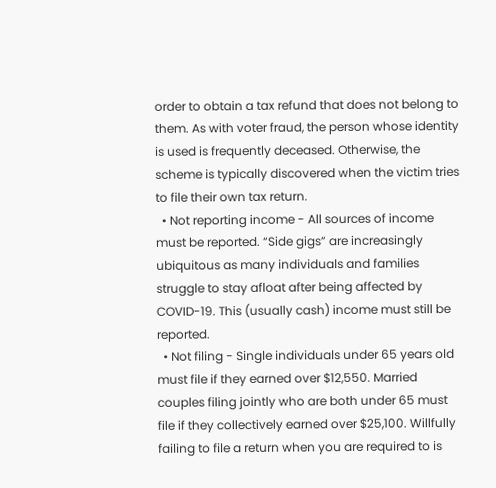order to obtain a tax refund that does not belong to them. As with voter fraud, the person whose identity is used is frequently deceased. Otherwise, the scheme is typically discovered when the victim tries to file their own tax return.
  • Not reporting income - All sources of income must be reported. “Side gigs” are increasingly ubiquitous as many individuals and families struggle to stay afloat after being affected by COVID-19. This (usually cash) income must still be reported.
  • Not filing - Single individuals under 65 years old must file if they earned over $12,550. Married couples filing jointly who are both under 65 must file if they collectively earned over $25,100. Willfully failing to file a return when you are required to is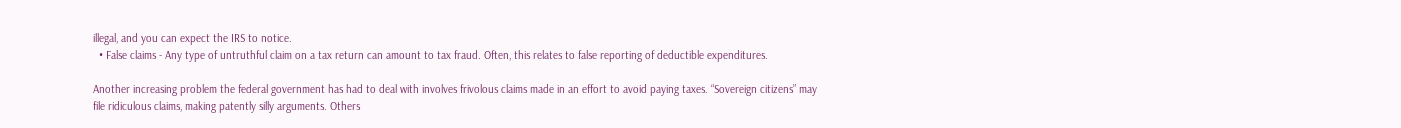illegal, and you can expect the IRS to notice.
  • False claims - Any type of untruthful claim on a tax return can amount to tax fraud. Often, this relates to false reporting of deductible expenditures.

Another increasing problem the federal government has had to deal with involves frivolous claims made in an effort to avoid paying taxes. “Sovereign citizens” may file ridiculous claims, making patently silly arguments. Others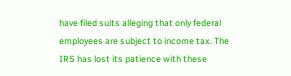have filed suits alleging that only federal employees are subject to income tax. The IRS has lost its patience with these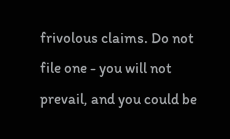frivolous claims. Do not file one - you will not prevail, and you could be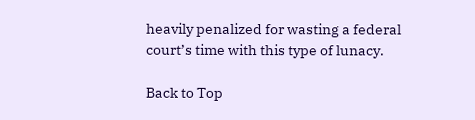heavily penalized for wasting a federal court’s time with this type of lunacy.

Back to Top